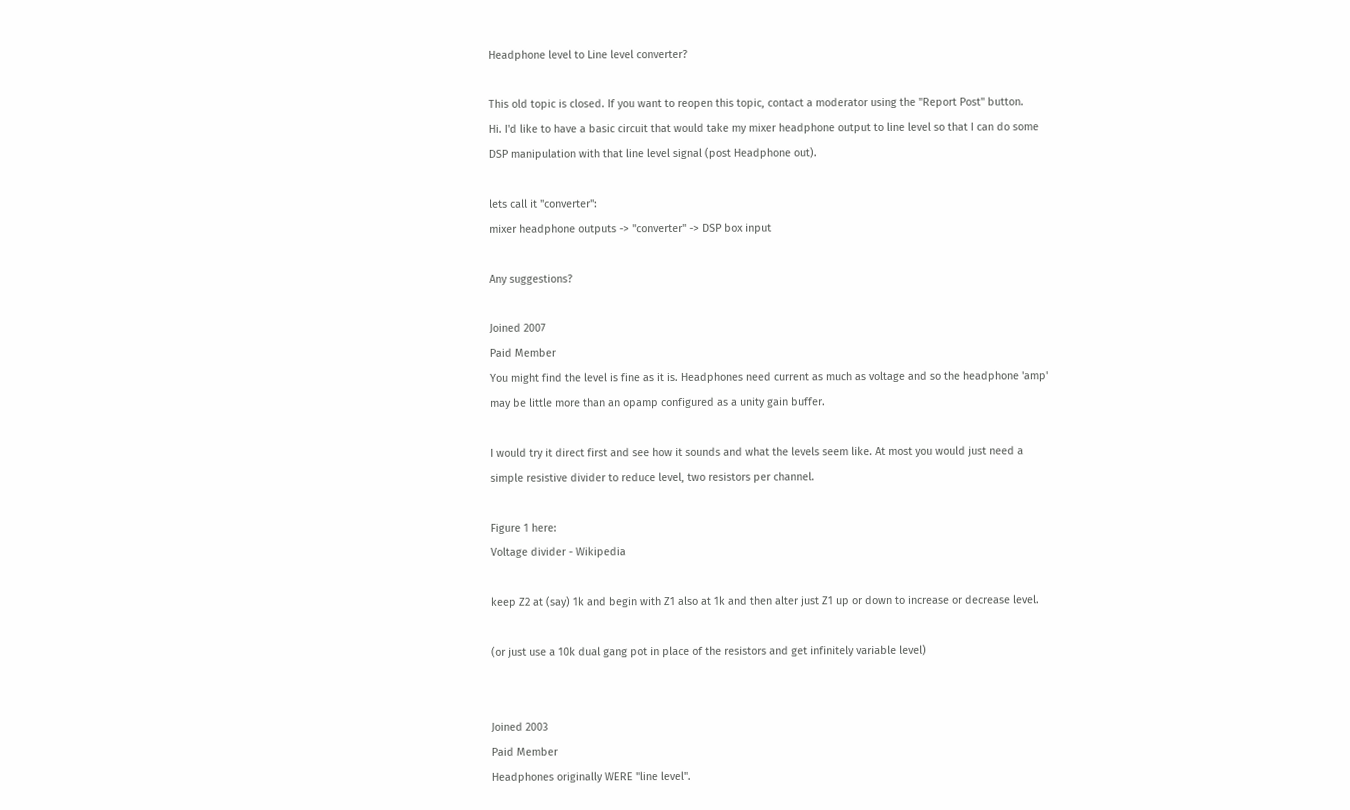Headphone level to Line level converter?

This old topic is closed. If you want to reopen this topic, contact a moderator using the "Report Post" button.
Hi. I'd like to have a basic circuit that would take my mixer headphone output to line level so that I can do some DSP manipulation with that line level signal (post Headphone out).

lets call it "converter":
mixer headphone outputs -> "converter" -> DSP box input

Any suggestions?

Joined 2007
Paid Member
You might find the level is fine as it is. Headphones need current as much as voltage and so the headphone 'amp' may be little more than an opamp configured as a unity gain buffer.

I would try it direct first and see how it sounds and what the levels seem like. At most you would just need a simple resistive divider to reduce level, two resistors per channel.

Figure 1 here:
Voltage divider - Wikipedia

keep Z2 at (say) 1k and begin with Z1 also at 1k and then alter just Z1 up or down to increase or decrease level.

(or just use a 10k dual gang pot in place of the resistors and get infinitely variable level)


Joined 2003
Paid Member
Headphones originally WERE "line level".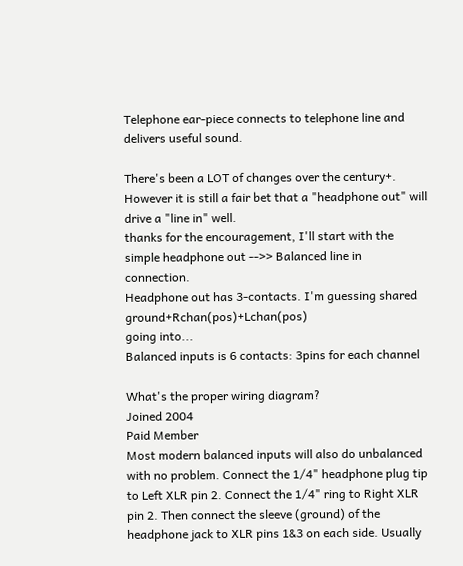Telephone ear-piece connects to telephone line and delivers useful sound.

There's been a LOT of changes over the century+. However it is still a fair bet that a "headphone out" will drive a "line in" well.
thanks for the encouragement, I'll start with the simple headphone out -->> Balanced line in connection.
Headphone out has 3-contacts. I'm guessing shared ground+Rchan(pos)+Lchan(pos)
going into...
Balanced inputs is 6 contacts: 3pins for each channel

What's the proper wiring diagram?
Joined 2004
Paid Member
Most modern balanced inputs will also do unbalanced with no problem. Connect the 1/4" headphone plug tip to Left XLR pin 2. Connect the 1/4" ring to Right XLR pin 2. Then connect the sleeve (ground) of the headphone jack to XLR pins 1&3 on each side. Usually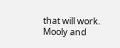that will work.
Mooly and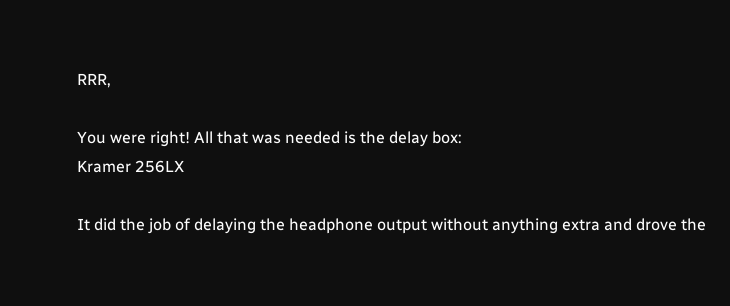RRR,

You were right! All that was needed is the delay box:
Kramer 256LX

It did the job of delaying the headphone output without anything extra and drove the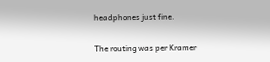headphones just fine.

The routing was per Kramer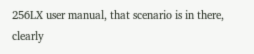256LX user manual, that scenario is in there, clearly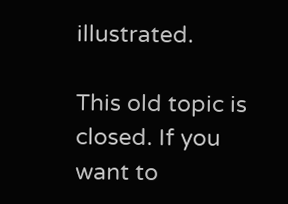illustrated.

This old topic is closed. If you want to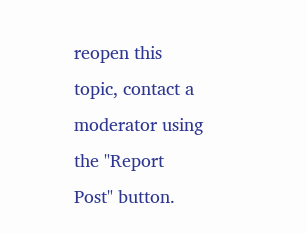reopen this topic, contact a moderator using the "Report Post" button.